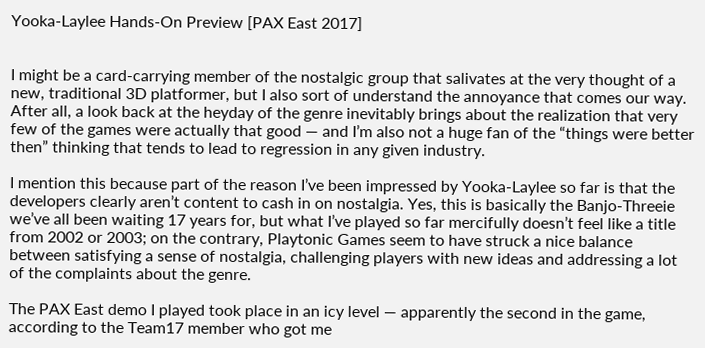Yooka-Laylee Hands-On Preview [PAX East 2017]


I might be a card-carrying member of the nostalgic group that salivates at the very thought of a new, traditional 3D platformer, but I also sort of understand the annoyance that comes our way. After all, a look back at the heyday of the genre inevitably brings about the realization that very few of the games were actually that good — and I’m also not a huge fan of the “things were better then” thinking that tends to lead to regression in any given industry.

I mention this because part of the reason I’ve been impressed by Yooka-Laylee so far is that the developers clearly aren’t content to cash in on nostalgia. Yes, this is basically the Banjo-Threeie we’ve all been waiting 17 years for, but what I’ve played so far mercifully doesn’t feel like a title from 2002 or 2003; on the contrary, Playtonic Games seem to have struck a nice balance between satisfying a sense of nostalgia, challenging players with new ideas and addressing a lot of the complaints about the genre.

The PAX East demo I played took place in an icy level — apparently the second in the game, according to the Team17 member who got me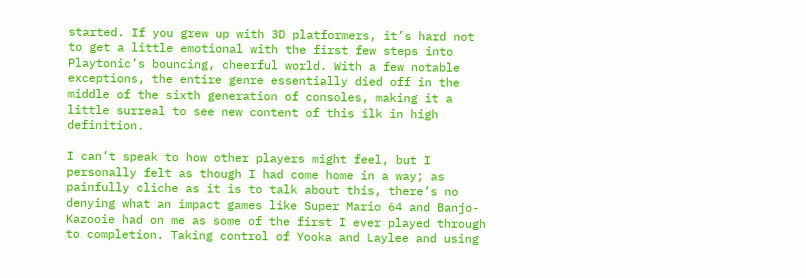started. If you grew up with 3D platformers, it’s hard not to get a little emotional with the first few steps into Playtonic’s bouncing, cheerful world. With a few notable exceptions, the entire genre essentially died off in the middle of the sixth generation of consoles, making it a little surreal to see new content of this ilk in high definition.

I can’t speak to how other players might feel, but I personally felt as though I had come home in a way; as painfully cliche as it is to talk about this, there’s no denying what an impact games like Super Mario 64 and Banjo-Kazooie had on me as some of the first I ever played through to completion. Taking control of Yooka and Laylee and using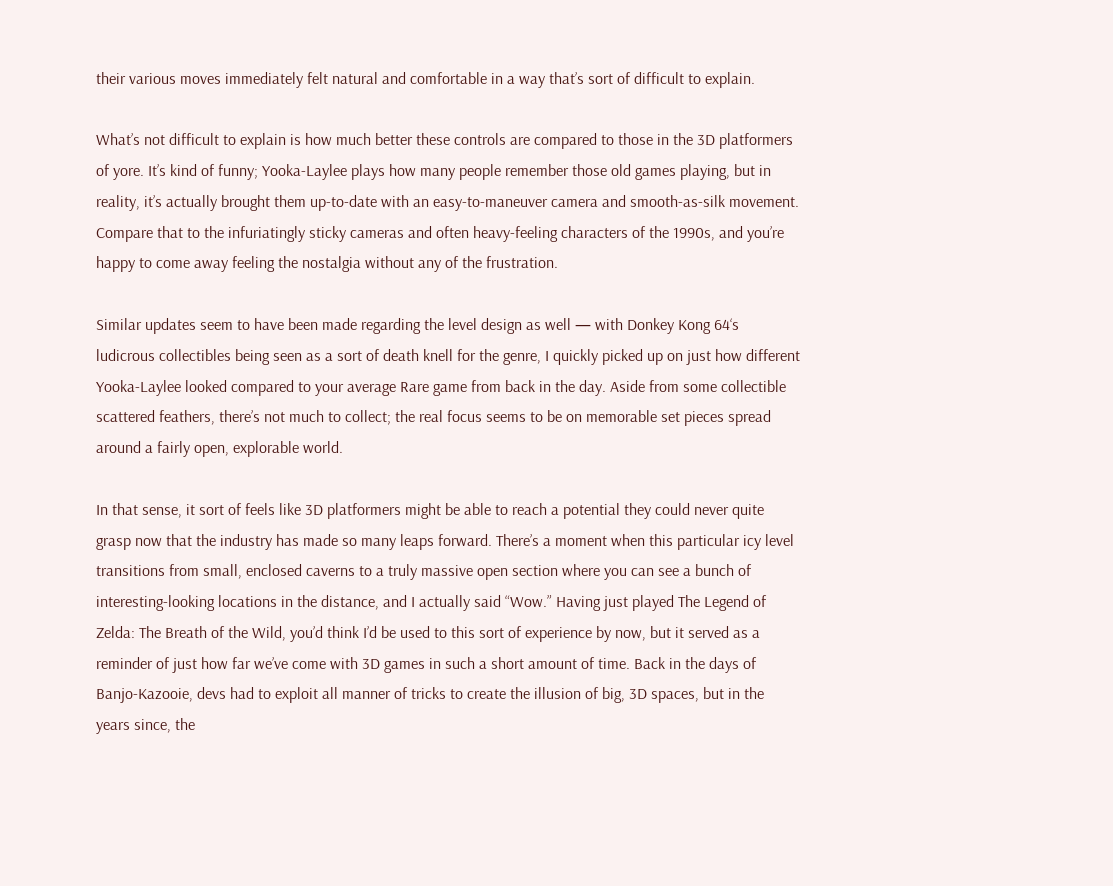their various moves immediately felt natural and comfortable in a way that’s sort of difficult to explain.

What’s not difficult to explain is how much better these controls are compared to those in the 3D platformers of yore. It’s kind of funny; Yooka-Laylee plays how many people remember those old games playing, but in reality, it’s actually brought them up-to-date with an easy-to-maneuver camera and smooth-as-silk movement. Compare that to the infuriatingly sticky cameras and often heavy-feeling characters of the 1990s, and you’re happy to come away feeling the nostalgia without any of the frustration.

Similar updates seem to have been made regarding the level design as well — with Donkey Kong 64‘s ludicrous collectibles being seen as a sort of death knell for the genre, I quickly picked up on just how different Yooka-Laylee looked compared to your average Rare game from back in the day. Aside from some collectible scattered feathers, there’s not much to collect; the real focus seems to be on memorable set pieces spread around a fairly open, explorable world.

In that sense, it sort of feels like 3D platformers might be able to reach a potential they could never quite grasp now that the industry has made so many leaps forward. There’s a moment when this particular icy level transitions from small, enclosed caverns to a truly massive open section where you can see a bunch of interesting-looking locations in the distance, and I actually said “Wow.” Having just played The Legend of Zelda: The Breath of the Wild, you’d think I’d be used to this sort of experience by now, but it served as a reminder of just how far we’ve come with 3D games in such a short amount of time. Back in the days of Banjo-Kazooie, devs had to exploit all manner of tricks to create the illusion of big, 3D spaces, but in the years since, the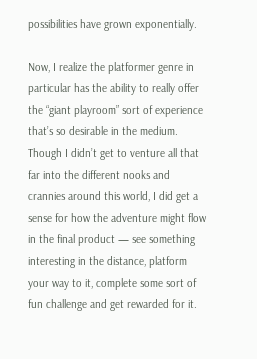possibilities have grown exponentially.

Now, I realize the platformer genre in particular has the ability to really offer the “giant playroom” sort of experience that’s so desirable in the medium. Though I didn’t get to venture all that far into the different nooks and crannies around this world, I did get a sense for how the adventure might flow in the final product — see something interesting in the distance, platform your way to it, complete some sort of fun challenge and get rewarded for it.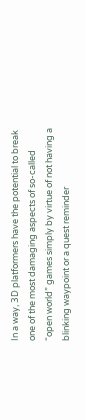In a way, 3D platformers have the potential to break one of the most damaging aspects of so-called “open world” games simply by virtue of not having a blinking waypoint or a quest reminder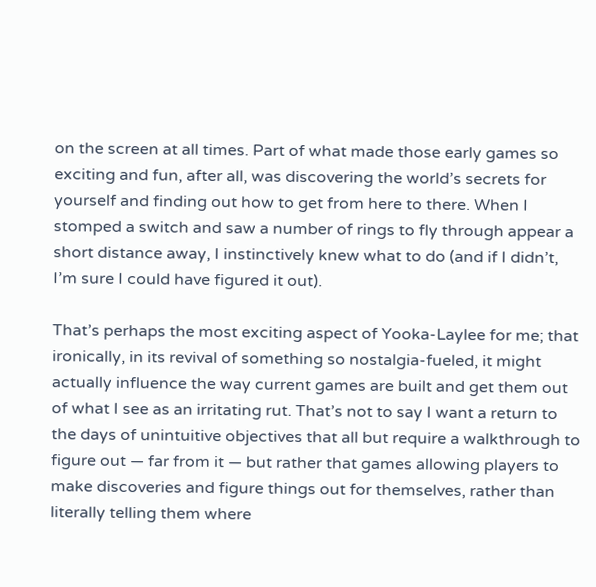on the screen at all times. Part of what made those early games so exciting and fun, after all, was discovering the world’s secrets for yourself and finding out how to get from here to there. When I stomped a switch and saw a number of rings to fly through appear a short distance away, I instinctively knew what to do (and if I didn’t, I’m sure I could have figured it out).

That’s perhaps the most exciting aspect of Yooka-Laylee for me; that ironically, in its revival of something so nostalgia-fueled, it might actually influence the way current games are built and get them out of what I see as an irritating rut. That’s not to say I want a return to the days of unintuitive objectives that all but require a walkthrough to figure out — far from it — but rather that games allowing players to make discoveries and figure things out for themselves, rather than literally telling them where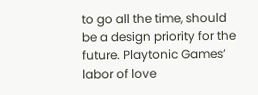to go all the time, should be a design priority for the future. Playtonic Games’ labor of love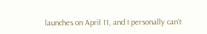launches on April 11, and I personally can’t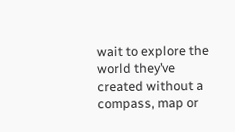wait to explore the world they’ve created without a compass, map or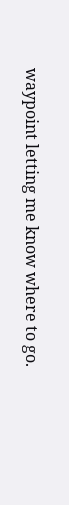waypoint letting me know where to go.